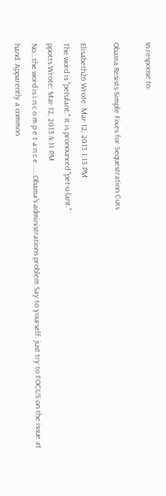In response to:

Obama Resists Simple Fixes for Sequestration Cuts

Elisabeth26 Wrote: Mar 12, 2013 1:13 PM
The word is "petulant." It is pronounced "pet-u-lant."
ppotts Wrote: Mar 12, 2013 4:11 PM
No...the word is i n c o m p e t a n c e......Obama's administrations problem Say to yourself: just try to FOCUS on the issue at hand. Apparently a common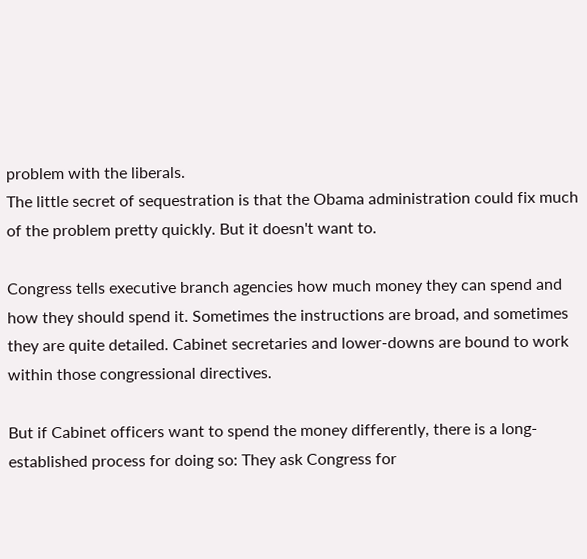problem with the liberals.
The little secret of sequestration is that the Obama administration could fix much of the problem pretty quickly. But it doesn't want to.

Congress tells executive branch agencies how much money they can spend and how they should spend it. Sometimes the instructions are broad, and sometimes they are quite detailed. Cabinet secretaries and lower-downs are bound to work within those congressional directives.

But if Cabinet officers want to spend the money differently, there is a long-established process for doing so: They ask Congress for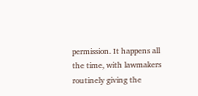permission. It happens all the time, with lawmakers routinely giving the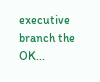executive branch the OK...